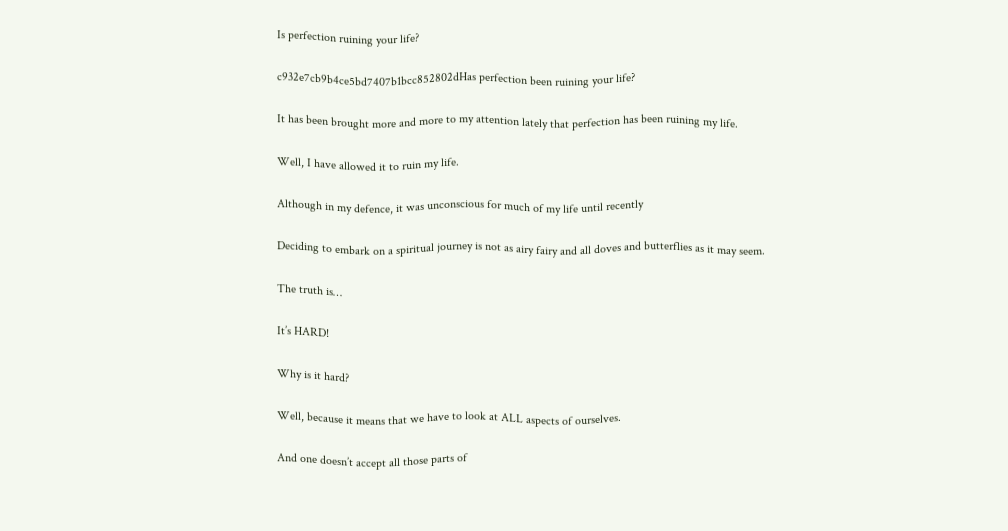Is perfection ruining your life?

c932e7cb9b4ce5bd7407b1bcc852802dHas perfection been ruining your life?

It has been brought more and more to my attention lately that perfection has been ruining my life.

Well, I have allowed it to ruin my life.

Although in my defence, it was unconscious for much of my life until recently

Deciding to embark on a spiritual journey is not as airy fairy and all doves and butterflies as it may seem.

The truth is…

It’s HARD!

Why is it hard?

Well, because it means that we have to look at ALL aspects of ourselves.

And one doesn’t accept all those parts of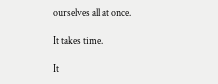ourselves all at once.

It takes time.

It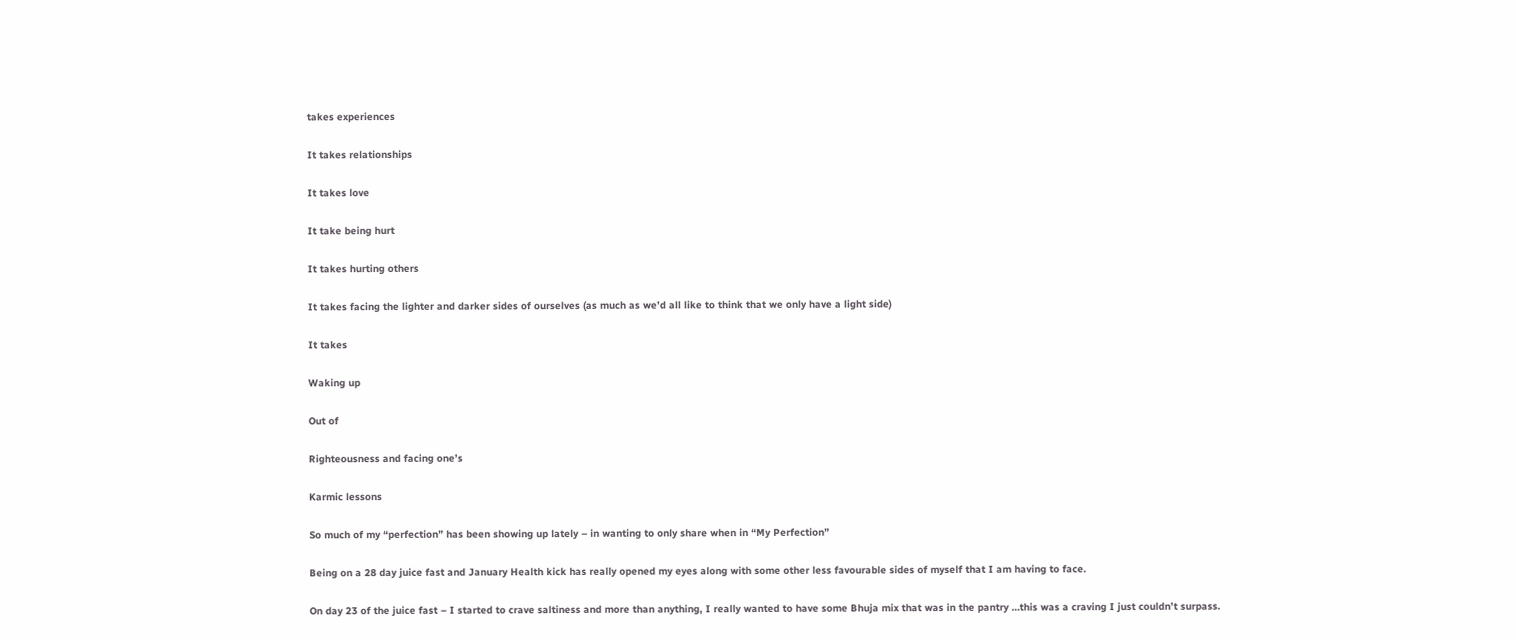takes experiences

It takes relationships

It takes love

It take being hurt

It takes hurting others

It takes facing the lighter and darker sides of ourselves (as much as we’d all like to think that we only have a light side)

It takes

Waking up

Out of

Righteousness and facing one’s

Karmic lessons

So much of my “perfection” has been showing up lately – in wanting to only share when in “My Perfection”

Being on a 28 day juice fast and January Health kick has really opened my eyes along with some other less favourable sides of myself that I am having to face.

On day 23 of the juice fast – I started to crave saltiness and more than anything, I really wanted to have some Bhuja mix that was in the pantry …this was a craving I just couldn’t surpass.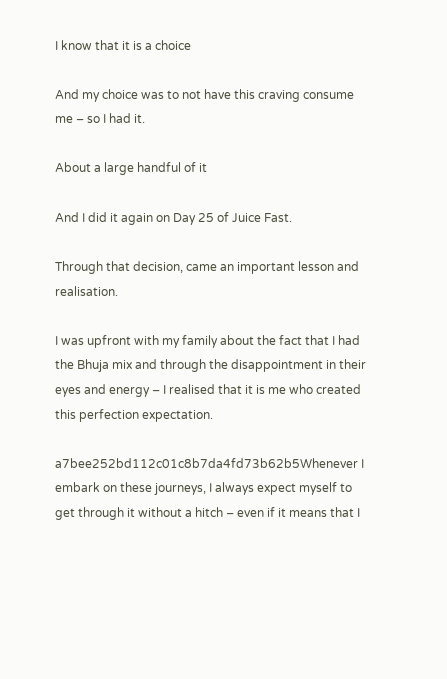I know that it is a choice

And my choice was to not have this craving consume me – so I had it.

About a large handful of it

And I did it again on Day 25 of Juice Fast.

Through that decision, came an important lesson and realisation.

I was upfront with my family about the fact that I had the Bhuja mix and through the disappointment in their eyes and energy – I realised that it is me who created this perfection expectation.

a7bee252bd112c01c8b7da4fd73b62b5Whenever I embark on these journeys, I always expect myself to get through it without a hitch – even if it means that I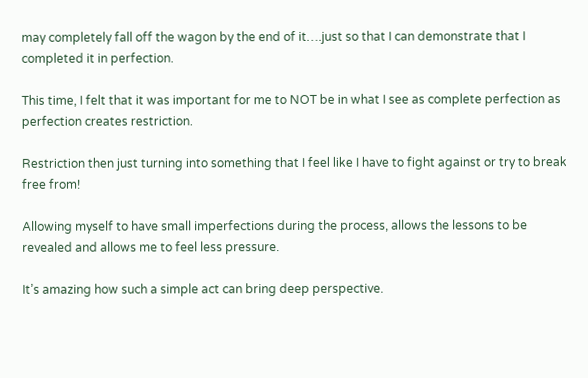may completely fall off the wagon by the end of it….just so that I can demonstrate that I completed it in perfection.

This time, I felt that it was important for me to NOT be in what I see as complete perfection as perfection creates restriction.

Restriction then just turning into something that I feel like I have to fight against or try to break free from!

Allowing myself to have small imperfections during the process, allows the lessons to be revealed and allows me to feel less pressure.

It’s amazing how such a simple act can bring deep perspective.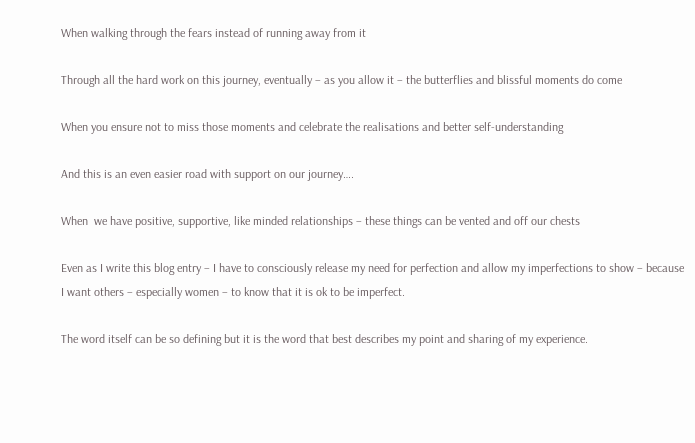When walking through the fears instead of running away from it

Through all the hard work on this journey, eventually – as you allow it – the butterflies and blissful moments do come

When you ensure not to miss those moments and celebrate the realisations and better self-understanding

And this is an even easier road with support on our journey….

When  we have positive, supportive, like minded relationships – these things can be vented and off our chests

Even as I write this blog entry – I have to consciously release my need for perfection and allow my imperfections to show – because I want others – especially women – to know that it is ok to be imperfect.

The word itself can be so defining but it is the word that best describes my point and sharing of my experience.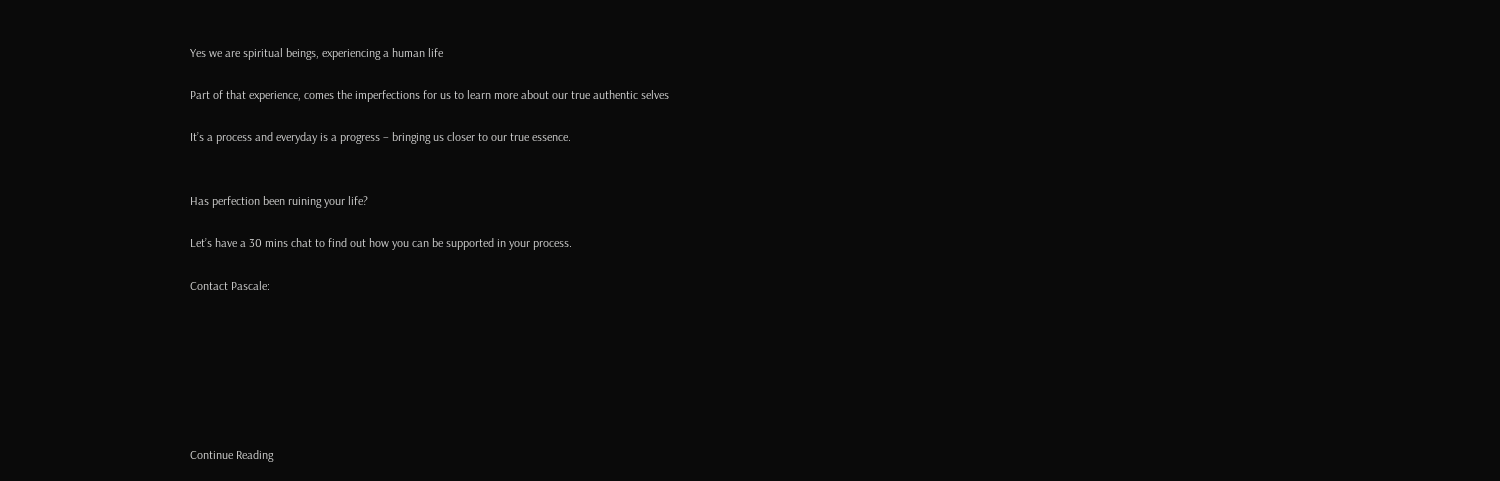Yes we are spiritual beings, experiencing a human life

Part of that experience, comes the imperfections for us to learn more about our true authentic selves

It’s a process and everyday is a progress – bringing us closer to our true essence.


Has perfection been ruining your life?

Let’s have a 30 mins chat to find out how you can be supported in your process.

Contact Pascale:







Continue Reading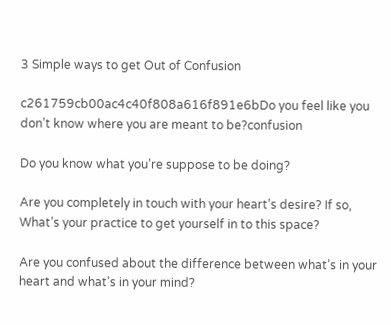3 Simple ways to get Out of Confusion

c261759cb00ac4c40f808a616f891e6bDo you feel like you don’t know where you are meant to be?confusion

Do you know what you’re suppose to be doing?

Are you completely in touch with your heart’s desire? If so, What’s your practice to get yourself in to this space?

Are you confused about the difference between what’s in your heart and what’s in your mind?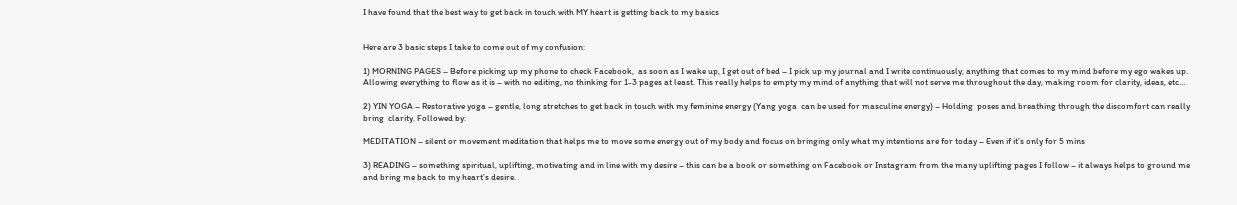I have found that the best way to get back in touch with MY heart is getting back to my basics


Here are 3 basic steps I take to come out of my confusion:

1) MORNING PAGES – Before picking up my phone to check Facebook,  as soon as I wake up, I get out of bed – I pick up my journal and I write continuously, anything that comes to my mind before my ego wakes up. Allowing everything to flow as it is – with no editing, no thinking for 1-3 pages at least. This really helps to empty my mind of anything that will not serve me throughout the day, making room for clarity, ideas, etc…

2) YIN YOGA – Restorative yoga – gentle, long stretches to get back in touch with my feminine energy (Yang yoga  can be used for masculine energy) – Holding  poses and breathing through the discomfort can really bring  clarity. Followed by:

MEDITATION – silent or movement meditation that helps me to move some energy out of my body and focus on bringing only what my intentions are for today – Even if it’s only for 5 mins

3) READING – something spiritual, uplifting, motivating and in line with my desire – this can be a book or something on Facebook or Instagram from the many uplifting pages I follow – it always helps to ground me and bring me back to my heart’s desire.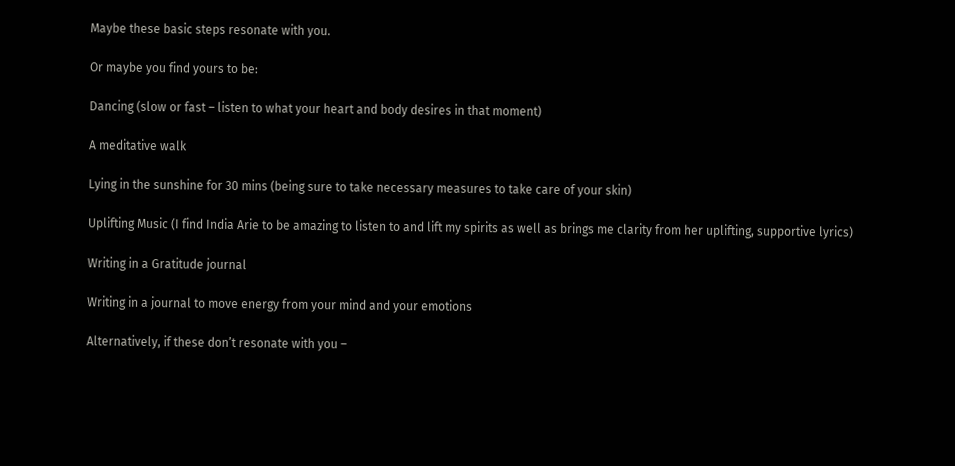Maybe these basic steps resonate with you.

Or maybe you find yours to be:

Dancing (slow or fast – listen to what your heart and body desires in that moment)

A meditative walk

Lying in the sunshine for 30 mins (being sure to take necessary measures to take care of your skin)

Uplifting Music (I find India Arie to be amazing to listen to and lift my spirits as well as brings me clarity from her uplifting, supportive lyrics)

Writing in a Gratitude journal

Writing in a journal to move energy from your mind and your emotions

Alternatively, if these don’t resonate with you –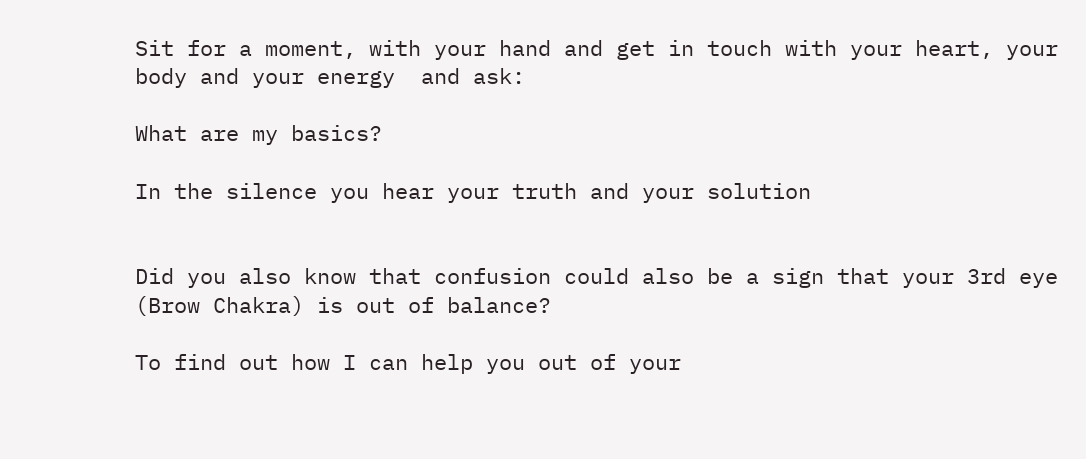Sit for a moment, with your hand and get in touch with your heart, your body and your energy  and ask:

What are my basics?

In the silence you hear your truth and your solution


Did you also know that confusion could also be a sign that your 3rd eye (Brow Chakra) is out of balance?

To find out how I can help you out of your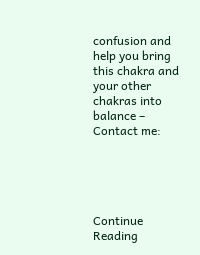confusion and help you bring this chakra and your other chakras into balance – Contact me:





Continue Reading